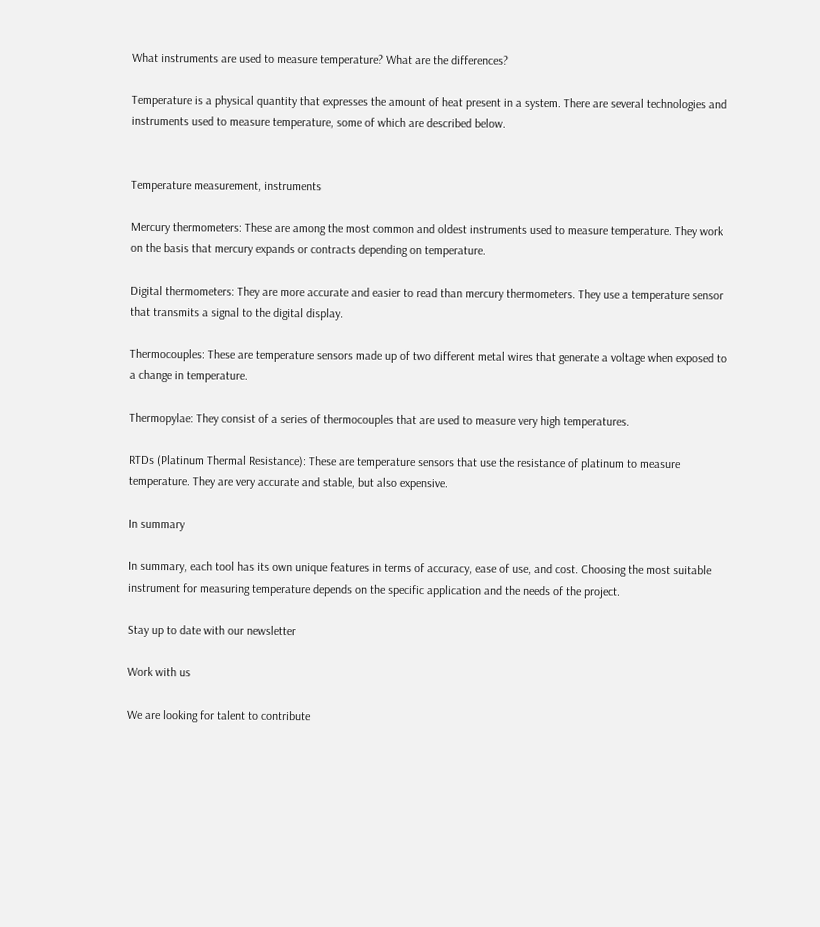What instruments are used to measure temperature? What are the differences?

Temperature is a physical quantity that expresses the amount of heat present in a system. There are several technologies and instruments used to measure temperature, some of which are described below.


Temperature measurement, instruments

Mercury thermometers: These are among the most common and oldest instruments used to measure temperature. They work on the basis that mercury expands or contracts depending on temperature.

Digital thermometers: They are more accurate and easier to read than mercury thermometers. They use a temperature sensor that transmits a signal to the digital display.

Thermocouples: These are temperature sensors made up of two different metal wires that generate a voltage when exposed to a change in temperature.

Thermopylae: They consist of a series of thermocouples that are used to measure very high temperatures.

RTDs (Platinum Thermal Resistance): These are temperature sensors that use the resistance of platinum to measure temperature. They are very accurate and stable, but also expensive.

In summary

In summary, each tool has its own unique features in terms of accuracy, ease of use, and cost. Choosing the most suitable instrument for measuring temperature depends on the specific application and the needs of the project.

Stay up to date with our newsletter

Work with us

We are looking for talent to contribute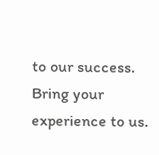to our success. Bring your experience to us.